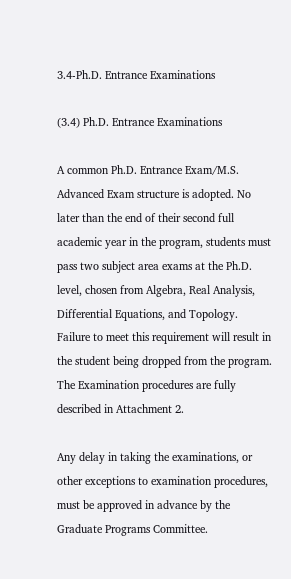3.4-Ph.D. Entrance Examinations

(3.4) Ph.D. Entrance Examinations

A common Ph.D. Entrance Exam/M.S. Advanced Exam structure is adopted. No later than the end of their second full academic year in the program, students must pass two subject area exams at the Ph.D. level, chosen from Algebra, Real Analysis, Differential Equations, and Topology. Failure to meet this requirement will result in the student being dropped from the program. The Examination procedures are fully described in Attachment 2.

Any delay in taking the examinations, or other exceptions to examination procedures, must be approved in advance by the Graduate Programs Committee.